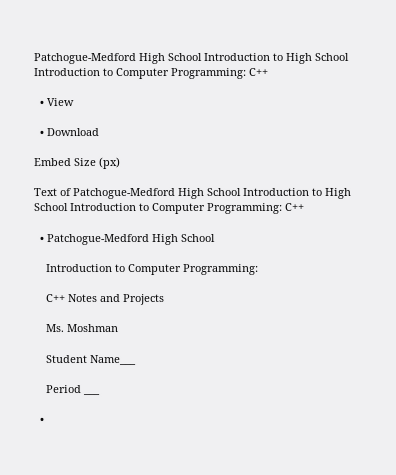Patchogue-Medford High School Introduction to High School Introduction to Computer Programming: C++

  • View

  • Download

Embed Size (px)

Text of Patchogue-Medford High School Introduction to High School Introduction to Computer Programming: C++

  • Patchogue-Medford High School

    Introduction to Computer Programming:

    C++ Notes and Projects

    Ms. Moshman

    Student Name___

    Period ___

  •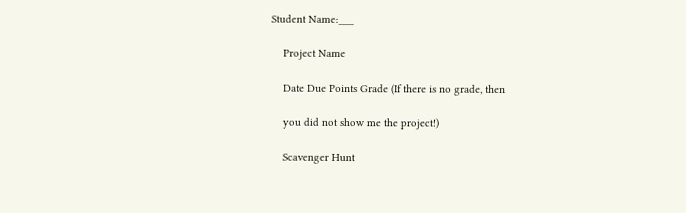Student Name:___

    Project Name

    Date Due Points Grade (If there is no grade, then

    you did not show me the project!)

    Scavenger Hunt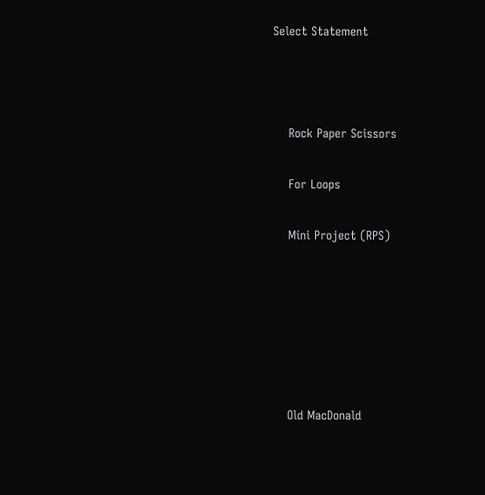Select Statement



    Rock Paper Scissors

    For Loops

    Mini Project (RPS)






    Old MacDonald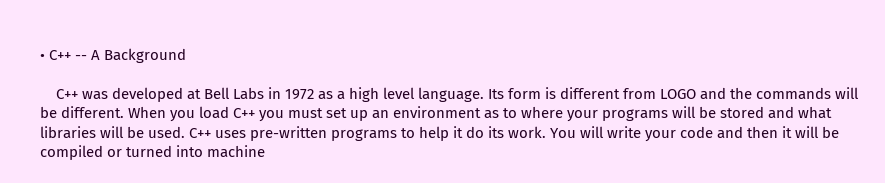• C++ -- A Background

    C++ was developed at Bell Labs in 1972 as a high level language. Its form is different from LOGO and the commands will be different. When you load C++ you must set up an environment as to where your programs will be stored and what libraries will be used. C++ uses pre-written programs to help it do its work. You will write your code and then it will be compiled or turned into machine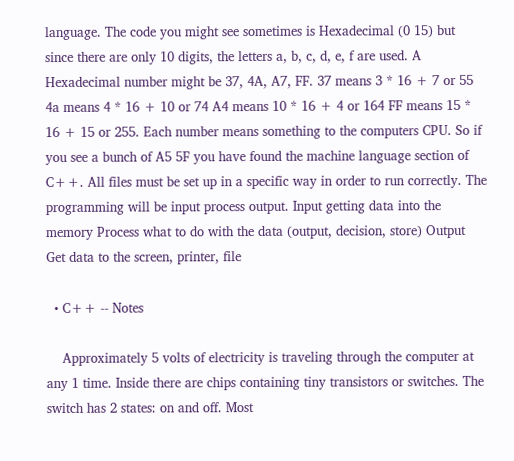language. The code you might see sometimes is Hexadecimal (0 15) but since there are only 10 digits, the letters a, b, c, d, e, f are used. A Hexadecimal number might be 37, 4A, A7, FF. 37 means 3 * 16 + 7 or 55 4a means 4 * 16 + 10 or 74 A4 means 10 * 16 + 4 or 164 FF means 15 * 16 + 15 or 255. Each number means something to the computers CPU. So if you see a bunch of A5 5F you have found the machine language section of C++. All files must be set up in a specific way in order to run correctly. The programming will be input process output. Input getting data into the memory Process what to do with the data (output, decision, store) Output Get data to the screen, printer, file

  • C++ -- Notes

    Approximately 5 volts of electricity is traveling through the computer at any 1 time. Inside there are chips containing tiny transistors or switches. The switch has 2 states: on and off. Most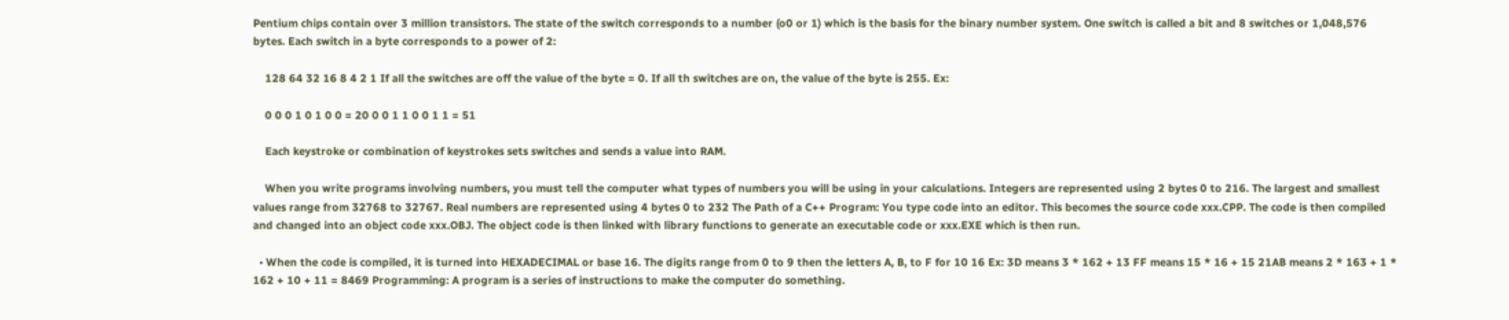Pentium chips contain over 3 million transistors. The state of the switch corresponds to a number (o0 or 1) which is the basis for the binary number system. One switch is called a bit and 8 switches or 1,048,576 bytes. Each switch in a byte corresponds to a power of 2:

    128 64 32 16 8 4 2 1 If all the switches are off the value of the byte = 0. If all th switches are on, the value of the byte is 255. Ex:

    0 0 0 1 0 1 0 0 = 20 0 0 1 1 0 0 1 1 = 51

    Each keystroke or combination of keystrokes sets switches and sends a value into RAM.

    When you write programs involving numbers, you must tell the computer what types of numbers you will be using in your calculations. Integers are represented using 2 bytes 0 to 216. The largest and smallest values range from 32768 to 32767. Real numbers are represented using 4 bytes 0 to 232 The Path of a C++ Program: You type code into an editor. This becomes the source code xxx.CPP. The code is then compiled and changed into an object code xxx.OBJ. The object code is then linked with library functions to generate an executable code or xxx.EXE which is then run.

  • When the code is compiled, it is turned into HEXADECIMAL or base 16. The digits range from 0 to 9 then the letters A, B, to F for 10 16 Ex: 3D means 3 * 162 + 13 FF means 15 * 16 + 15 21AB means 2 * 163 + 1 * 162 + 10 + 11 = 8469 Programming: A program is a series of instructions to make the computer do something.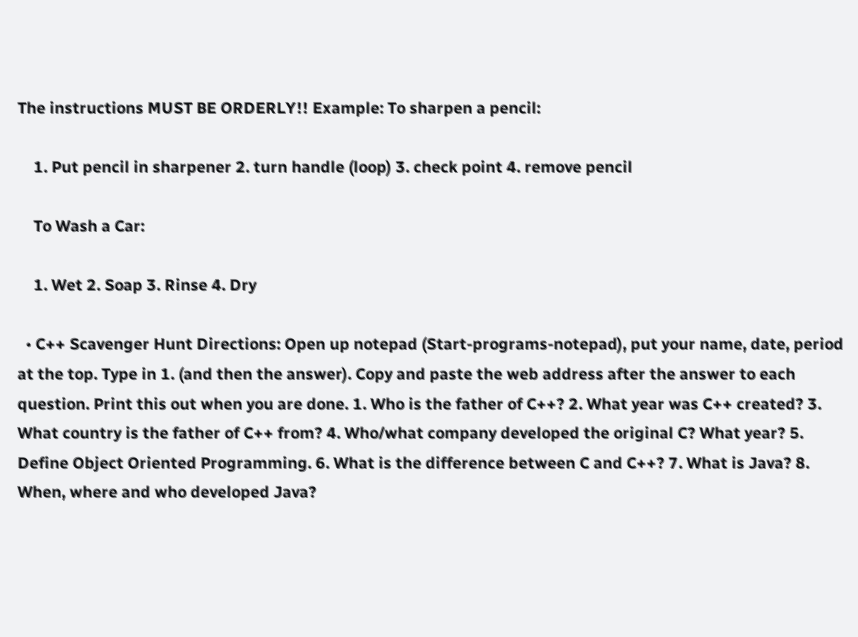The instructions MUST BE ORDERLY!! Example: To sharpen a pencil:

    1. Put pencil in sharpener 2. turn handle (loop) 3. check point 4. remove pencil

    To Wash a Car:

    1. Wet 2. Soap 3. Rinse 4. Dry

  • C++ Scavenger Hunt Directions: Open up notepad (Start-programs-notepad), put your name, date, period at the top. Type in 1. (and then the answer). Copy and paste the web address after the answer to each question. Print this out when you are done. 1. Who is the father of C++? 2. What year was C++ created? 3. What country is the father of C++ from? 4. Who/what company developed the original C? What year? 5. Define Object Oriented Programming. 6. What is the difference between C and C++? 7. What is Java? 8. When, where and who developed Java?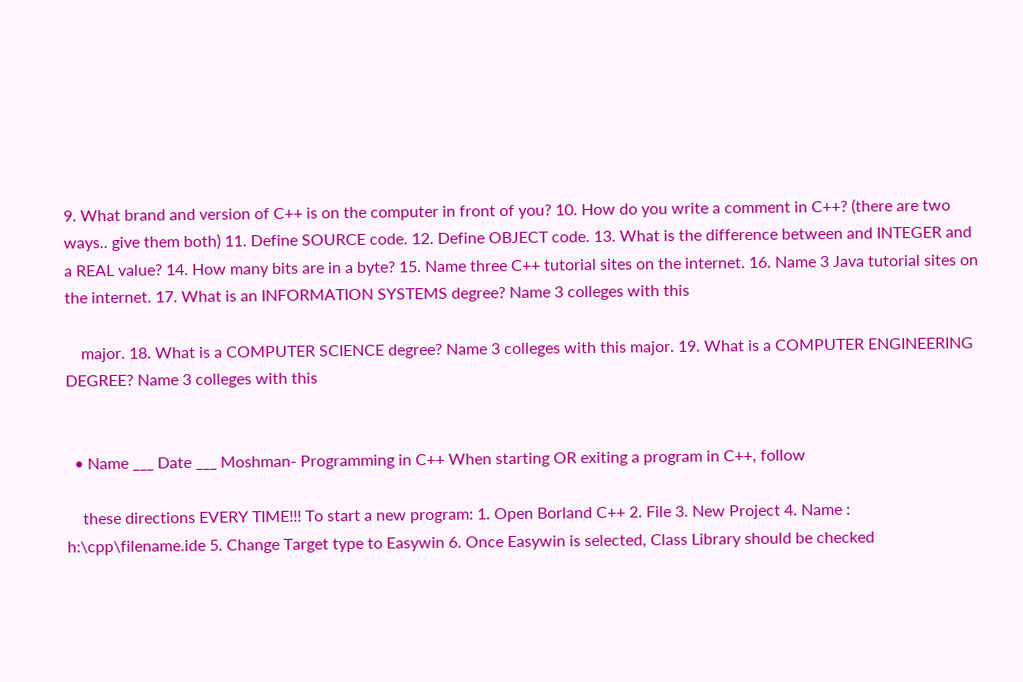9. What brand and version of C++ is on the computer in front of you? 10. How do you write a comment in C++? (there are two ways.. give them both) 11. Define SOURCE code. 12. Define OBJECT code. 13. What is the difference between and INTEGER and a REAL value? 14. How many bits are in a byte? 15. Name three C++ tutorial sites on the internet. 16. Name 3 Java tutorial sites on the internet. 17. What is an INFORMATION SYSTEMS degree? Name 3 colleges with this

    major. 18. What is a COMPUTER SCIENCE degree? Name 3 colleges with this major. 19. What is a COMPUTER ENGINEERING DEGREE? Name 3 colleges with this


  • Name ___ Date ___ Moshman- Programming in C++ When starting OR exiting a program in C++, follow

    these directions EVERY TIME!!! To start a new program: 1. Open Borland C++ 2. File 3. New Project 4. Name : h:\cpp\filename.ide 5. Change Target type to Easywin 6. Once Easywin is selected, Class Library should be checked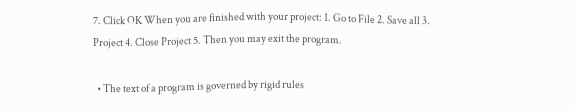7. Click OK When you are finished with your project: 1. Go to File 2. Save all 3. Project 4. Close Project 5. Then you may exit the program.

  • The text of a program is governed by rigid rules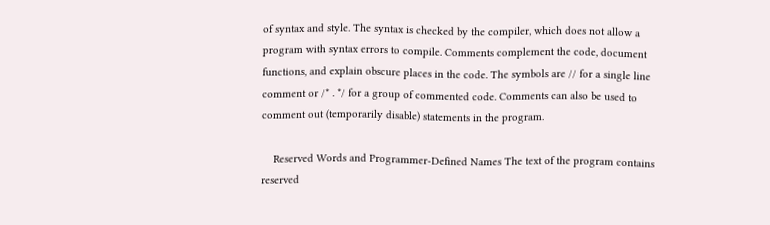of syntax and style. The syntax is checked by the compiler, which does not allow a program with syntax errors to compile. Comments complement the code, document functions, and explain obscure places in the code. The symbols are // for a single line comment or /* . */ for a group of commented code. Comments can also be used to comment out (temporarily disable) statements in the program.

    Reserved Words and Programmer-Defined Names The text of the program contains reserved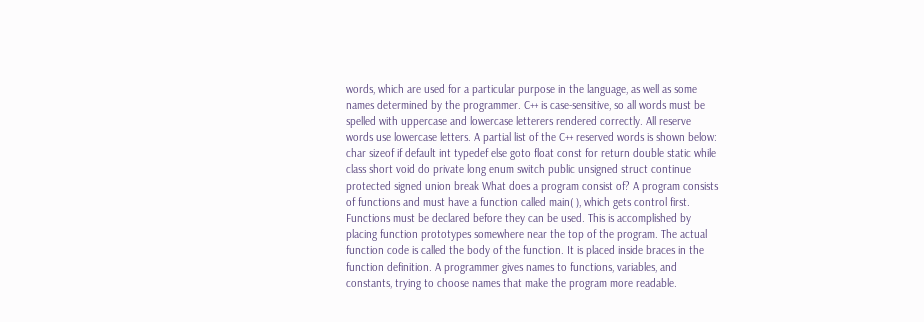words, which are used for a particular purpose in the language, as well as some names determined by the programmer. C++ is case-sensitive, so all words must be spelled with uppercase and lowercase letterers rendered correctly. All reserve words use lowercase letters. A partial list of the C++ reserved words is shown below: char sizeof if default int typedef else goto float const for return double static while class short void do private long enum switch public unsigned struct continue protected signed union break What does a program consist of? A program consists of functions and must have a function called main( ), which gets control first. Functions must be declared before they can be used. This is accomplished by placing function prototypes somewhere near the top of the program. The actual function code is called the body of the function. It is placed inside braces in the function definition. A programmer gives names to functions, variables, and constants, trying to choose names that make the program more readable.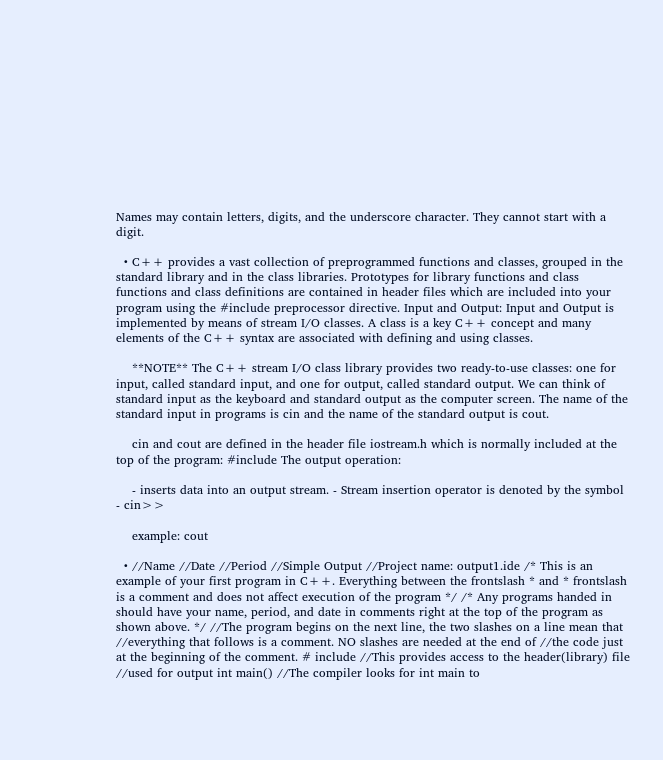Names may contain letters, digits, and the underscore character. They cannot start with a digit.

  • C++ provides a vast collection of preprogrammed functions and classes, grouped in the standard library and in the class libraries. Prototypes for library functions and class functions and class definitions are contained in header files which are included into your program using the #include preprocessor directive. Input and Output: Input and Output is implemented by means of stream I/O classes. A class is a key C++ concept and many elements of the C++ syntax are associated with defining and using classes.

    **NOTE** The C++ stream I/O class library provides two ready-to-use classes: one for input, called standard input, and one for output, called standard output. We can think of standard input as the keyboard and standard output as the computer screen. The name of the standard input in programs is cin and the name of the standard output is cout.

    cin and cout are defined in the header file iostream.h which is normally included at the top of the program: #include The output operation:

    - inserts data into an output stream. - Stream insertion operator is denoted by the symbol - cin>>

    example: cout

  • //Name //Date //Period //Simple Output //Project name: output1.ide /* This is an example of your first program in C++. Everything between the frontslash * and * frontslash is a comment and does not affect execution of the program */ /* Any programs handed in should have your name, period, and date in comments right at the top of the program as shown above. */ //The program begins on the next line, the two slashes on a line mean that //everything that follows is a comment. NO slashes are needed at the end of //the code just at the beginning of the comment. # include //This provides access to the header(library) file //used for output int main() //The compiler looks for int main to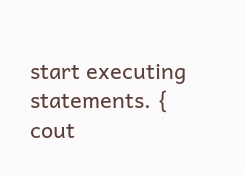start executing statements. { cout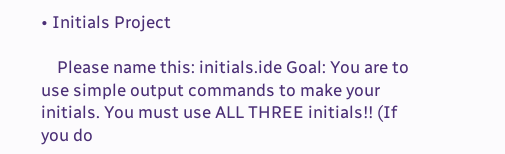• Initials Project

    Please name this: initials.ide Goal: You are to use simple output commands to make your initials. You must use ALL THREE initials!! (If you do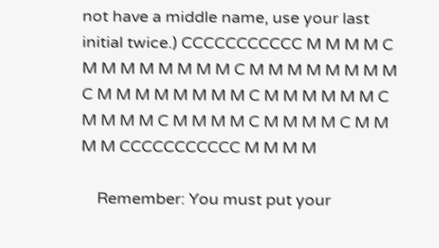not have a middle name, use your last initial twice.) CCCCCCCCCCC M M M M C M M M M M M M M C M M M M M M M M C M M M M M M M M C M M M M M M C M M M M C M M M M C M M M M C M M M M CCCCCCCCCCC M M M M

    Remember: You must put your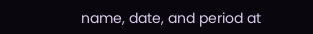name, date, and period at